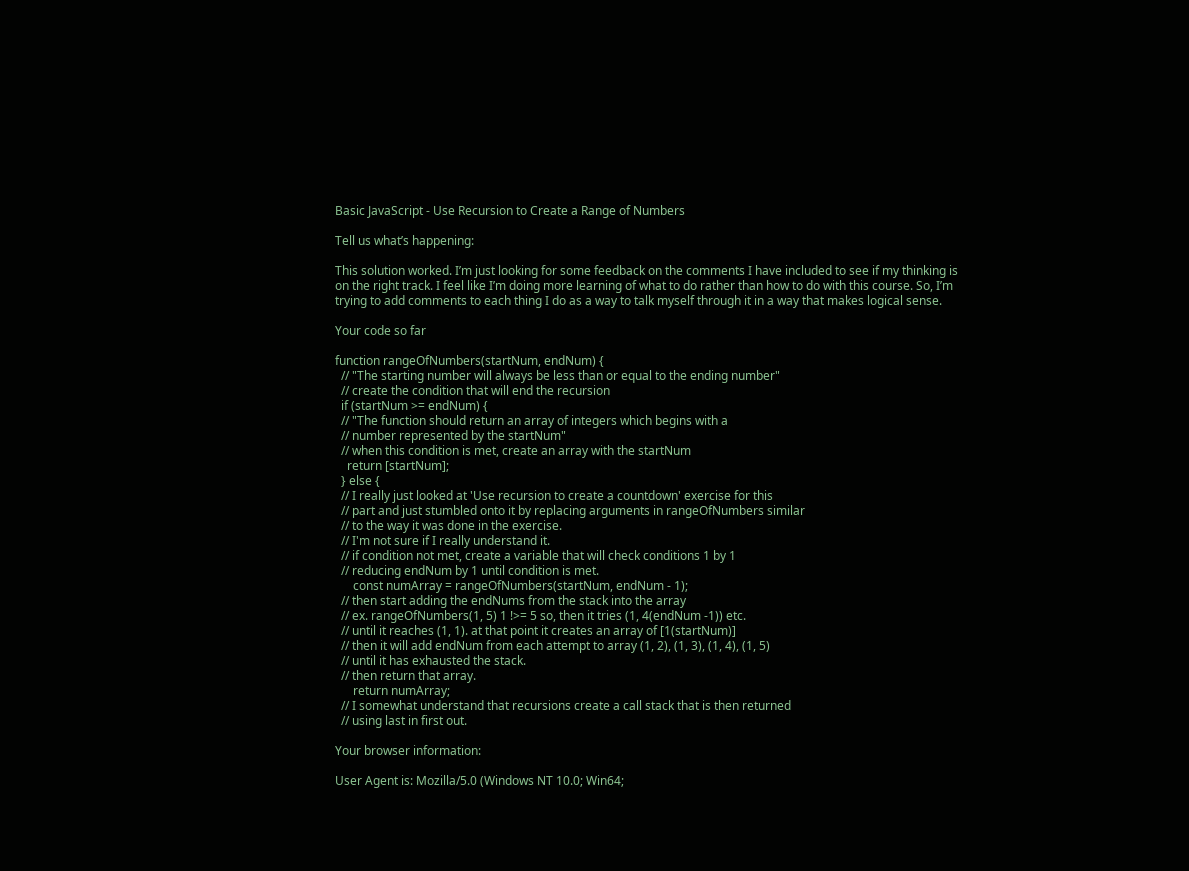Basic JavaScript - Use Recursion to Create a Range of Numbers

Tell us what’s happening:

This solution worked. I’m just looking for some feedback on the comments I have included to see if my thinking is on the right track. I feel like I’m doing more learning of what to do rather than how to do with this course. So, I’m trying to add comments to each thing I do as a way to talk myself through it in a way that makes logical sense.

Your code so far

function rangeOfNumbers(startNum, endNum) {
  // "The starting number will always be less than or equal to the ending number"
  // create the condition that will end the recursion
  if (startNum >= endNum) {
  // "The function should return an array of integers which begins with a
  // number represented by the startNum"
  // when this condition is met, create an array with the startNum
    return [startNum];
  } else {
  // I really just looked at 'Use recursion to create a countdown' exercise for this
  // part and just stumbled onto it by replacing arguments in rangeOfNumbers similar
  // to the way it was done in the exercise.
  // I'm not sure if I really understand it.
  // if condition not met, create a variable that will check conditions 1 by 1
  // reducing endNum by 1 until condition is met.
      const numArray = rangeOfNumbers(startNum, endNum - 1);
  // then start adding the endNums from the stack into the array
  // ex. rangeOfNumbers(1, 5) 1 !>= 5 so, then it tries (1, 4(endNum -1)) etc.
  // until it reaches (1, 1). at that point it creates an array of [1(startNum)]
  // then it will add endNum from each attempt to array (1, 2), (1, 3), (1, 4), (1, 5)
  // until it has exhausted the stack.
  // then return that array.
      return numArray;
  // I somewhat understand that recursions create a call stack that is then returned
  // using last in first out.

Your browser information:

User Agent is: Mozilla/5.0 (Windows NT 10.0; Win64;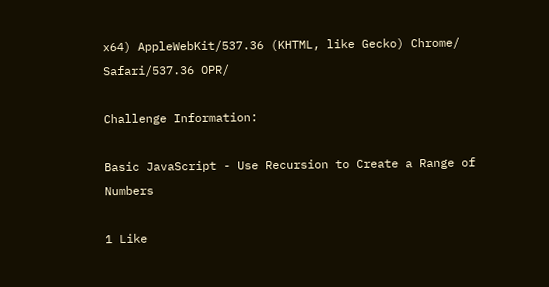x64) AppleWebKit/537.36 (KHTML, like Gecko) Chrome/ Safari/537.36 OPR/

Challenge Information:

Basic JavaScript - Use Recursion to Create a Range of Numbers

1 Like